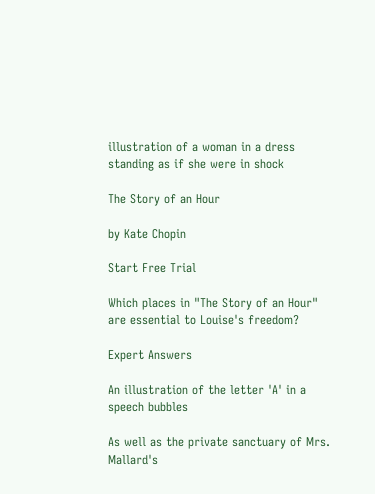illustration of a woman in a dress standing as if she were in shock

The Story of an Hour

by Kate Chopin

Start Free Trial

Which places in "The Story of an Hour" are essential to Louise's freedom?

Expert Answers

An illustration of the letter 'A' in a speech bubbles

As well as the private sanctuary of Mrs. Mallard's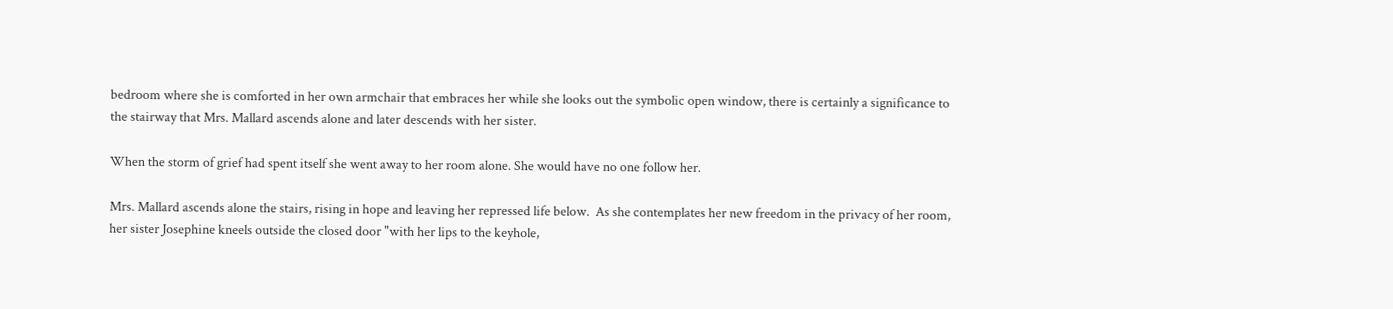bedroom where she is comforted in her own armchair that embraces her while she looks out the symbolic open window, there is certainly a significance to the stairway that Mrs. Mallard ascends alone and later descends with her sister.

When the storm of grief had spent itself she went away to her room alone. She would have no one follow her.

Mrs. Mallard ascends alone the stairs, rising in hope and leaving her repressed life below.  As she contemplates her new freedom in the privacy of her room, her sister Josephine kneels outside the closed door "with her lips to the keyhole,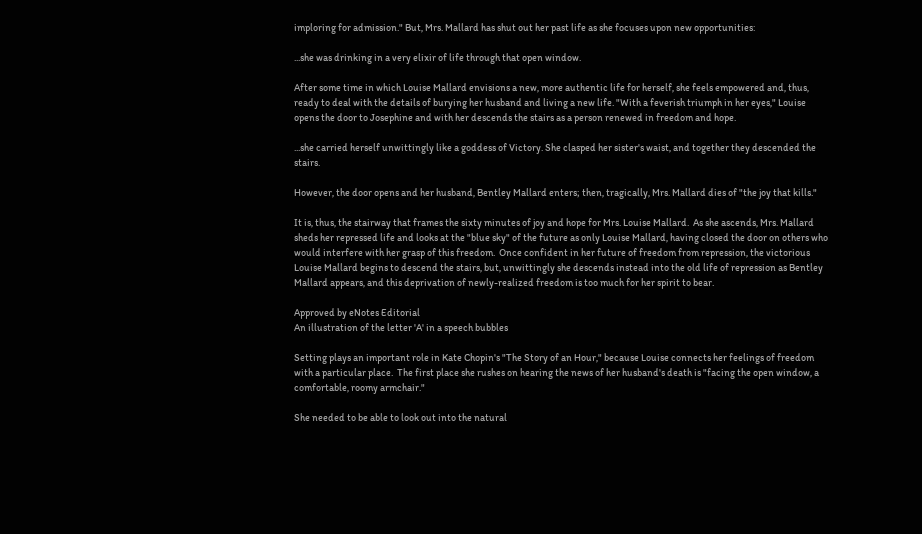imploring for admission." But, Mrs. Mallard has shut out her past life as she focuses upon new opportunities:

...she was drinking in a very elixir of life through that open window.

After some time in which Louise Mallard envisions a new, more authentic life for herself, she feels empowered and, thus, ready to deal with the details of burying her husband and living a new life. "With a feverish triumph in her eyes," Louise opens the door to Josephine and with her descends the stairs as a person renewed in freedom and hope.

...she carried herself unwittingly like a goddess of Victory. She clasped her sister's waist, and together they descended the stairs.

However, the door opens and her husband, Bentley Mallard enters; then, tragically, Mrs. Mallard dies of "the joy that kills."

It is, thus, the stairway that frames the sixty minutes of joy and hope for Mrs. Louise Mallard.  As she ascends, Mrs. Mallard sheds her repressed life and looks at the "blue sky" of the future as only Louise Mallard, having closed the door on others who would interfere with her grasp of this freedom.  Once confident in her future of freedom from repression, the victorious Louise Mallard begins to descend the stairs, but, unwittingly she descends instead into the old life of repression as Bentley Mallard appears, and this deprivation of newly-realized freedom is too much for her spirit to bear.

Approved by eNotes Editorial
An illustration of the letter 'A' in a speech bubbles

Setting plays an important role in Kate Chopin's "The Story of an Hour," because Louise connects her feelings of freedom with a particular place.  The first place she rushes on hearing the news of her husband's death is "facing the open window, a comfortable, roomy armchair."

She needed to be able to look out into the natural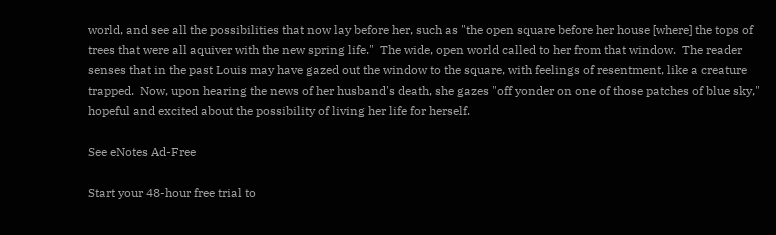world, and see all the possibilities that now lay before her, such as "the open square before her house [where] the tops of trees that were all aquiver with the new spring life."  The wide, open world called to her from that window.  The reader senses that in the past Louis may have gazed out the window to the square, with feelings of resentment, like a creature trapped.  Now, upon hearing the news of her husband's death, she gazes "off yonder on one of those patches of blue sky," hopeful and excited about the possibility of living her life for herself.

See eNotes Ad-Free

Start your 48-hour free trial to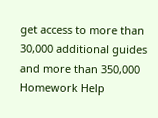get access to more than 30,000 additional guides and more than 350,000 Homework Help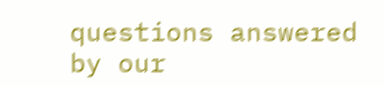questions answered by our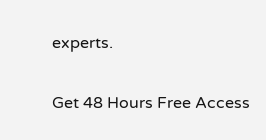experts.

Get 48 Hours Free Access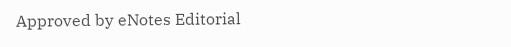Approved by eNotes Editorial